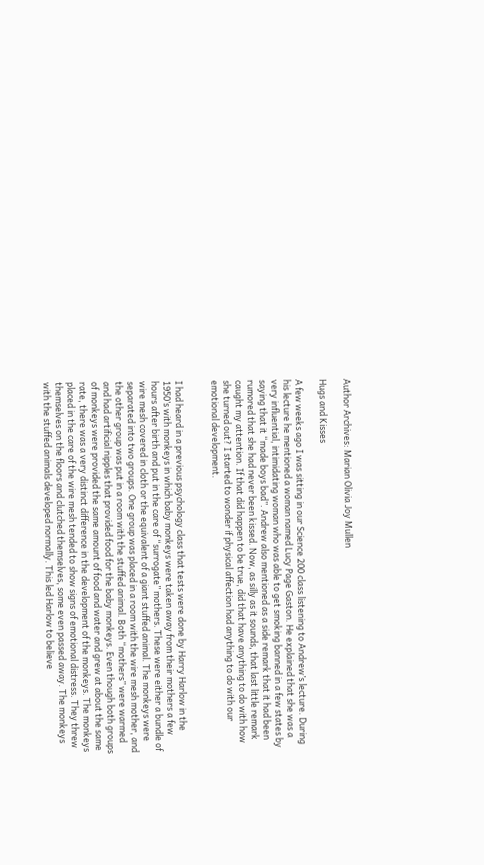Author Archives: Marian Olivia Joy Mullen

Hugs and Kisses

A few weeks ago I was sitting in our Science 200 class listening to Andrew’s lecture. During his lecture he mentioned a woman named Lucy Page Gaston. He explained that she was a very influential, intimidating woman who was able to get smoking banned in a few states by saying that it “made boys bad”. Andrew also mentioned as a side remark that it had been rumored that she had never been kissed. Now, as silly as it sounds, that last little remark caught my attention. If that did happen to be true, did that have anything to do with how she turned out? I started to wonder if physical affection had anything to do with our emotional development.


I had heard in a previous psychology class that tests were done by Harry Harlow in the 1950’s with monkeys in which baby monkeys were taken away from their mothers a few hours after birth and put in the care of “surrogate” mothers. These were either a bundle of wire mesh covered in cloth or the equivalent of a giant stuffed animal. The monkeys were separated into two groups. One group was placed in a room with the wire mesh mother, and the other group was put in a room with the stuffed animal. Both “mothers” were warmed and had artificial nipples that provided food for the baby monkeys. Even though both groups of monkeys were provided the same amount of food and water and grew at about the same rate, there was a very distinct difference in the development of the monkeys. The monkeys placed in the care of the wire mesh tended to show signs of emotional distress. They threw themselves on the floors and clutched themselves, some even passed away. The monkeys with the stuffed animals developed normally. This led Harlow to believe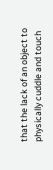that the lack of an object to physically cuddle and touch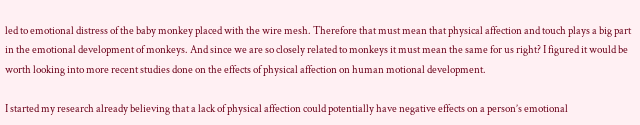led to emotional distress of the baby monkey placed with the wire mesh. Therefore that must mean that physical affection and touch plays a big part in the emotional development of monkeys. And since we are so closely related to monkeys it must mean the same for us right? I figured it would be worth looking into more recent studies done on the effects of physical affection on human motional development.

I started my research already believing that a lack of physical affection could potentially have negative effects on a person’s emotional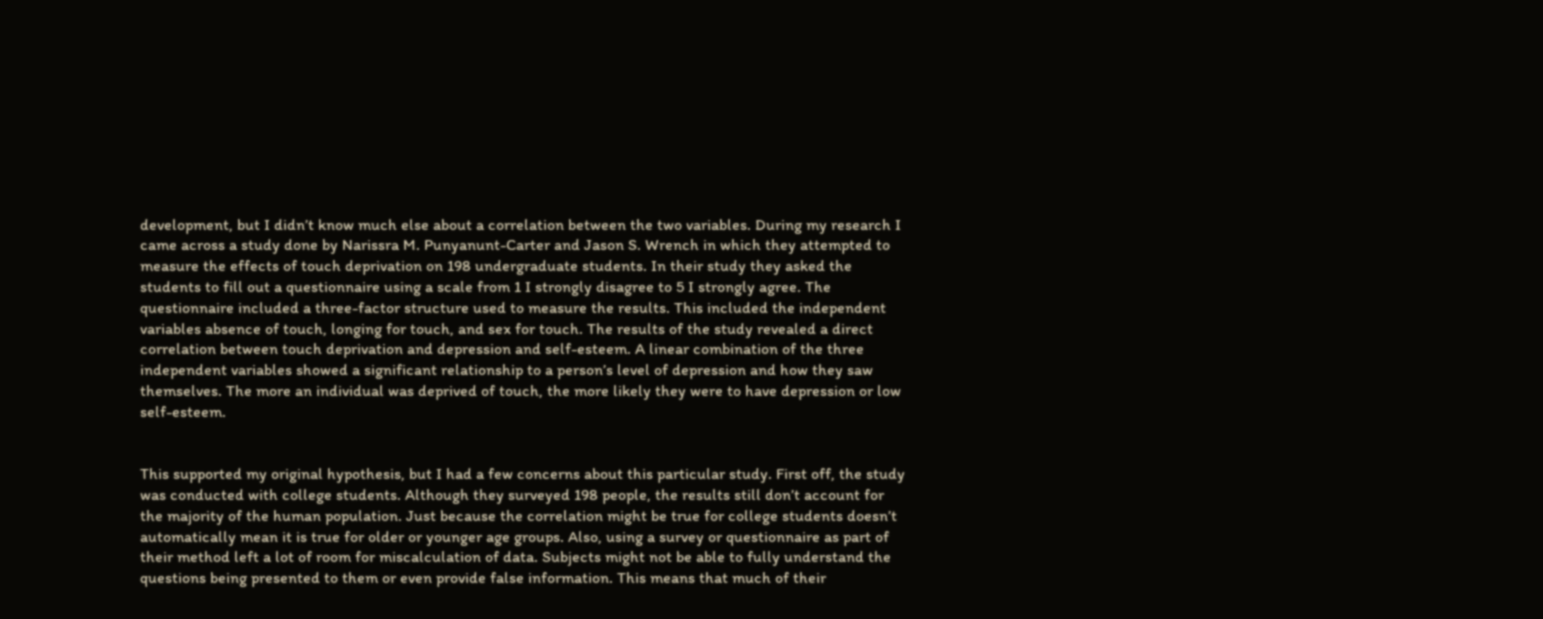development, but I didn’t know much else about a correlation between the two variables. During my research I came across a study done by Narissra M. Punyanunt-Carter and Jason S. Wrench in which they attempted to measure the effects of touch deprivation on 198 undergraduate students. In their study they asked the students to fill out a questionnaire using a scale from 1 I strongly disagree to 5 I strongly agree. The questionnaire included a three-factor structure used to measure the results. This included the independent variables absence of touch, longing for touch, and sex for touch. The results of the study revealed a direct correlation between touch deprivation and depression and self-esteem. A linear combination of the three independent variables showed a significant relationship to a person’s level of depression and how they saw themselves. The more an individual was deprived of touch, the more likely they were to have depression or low self-esteem.


This supported my original hypothesis, but I had a few concerns about this particular study. First off, the study was conducted with college students. Although they surveyed 198 people, the results still don’t account for the majority of the human population. Just because the correlation might be true for college students doesn’t automatically mean it is true for older or younger age groups. Also, using a survey or questionnaire as part of their method left a lot of room for miscalculation of data. Subjects might not be able to fully understand the questions being presented to them or even provide false information. This means that much of their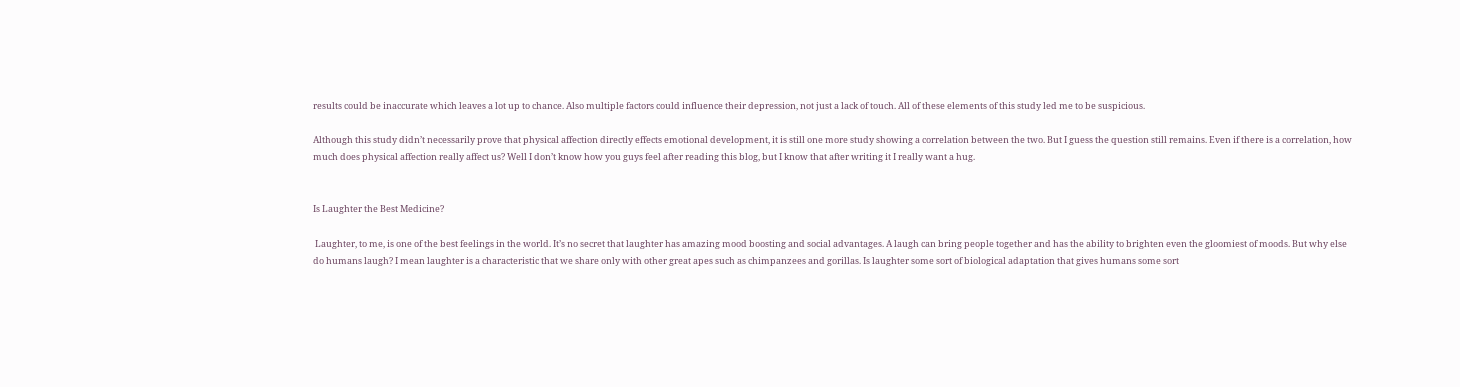results could be inaccurate which leaves a lot up to chance. Also multiple factors could influence their depression, not just a lack of touch. All of these elements of this study led me to be suspicious.

Although this study didn’t necessarily prove that physical affection directly effects emotional development, it is still one more study showing a correlation between the two. But I guess the question still remains. Even if there is a correlation, how much does physical affection really affect us? Well I don’t know how you guys feel after reading this blog, but I know that after writing it I really want a hug.


Is Laughter the Best Medicine?

 Laughter, to me, is one of the best feelings in the world. It’s no secret that laughter has amazing mood boosting and social advantages. A laugh can bring people together and has the ability to brighten even the gloomiest of moods. But why else do humans laugh? I mean laughter is a characteristic that we share only with other great apes such as chimpanzees and gorillas. Is laughter some sort of biological adaptation that gives humans some sort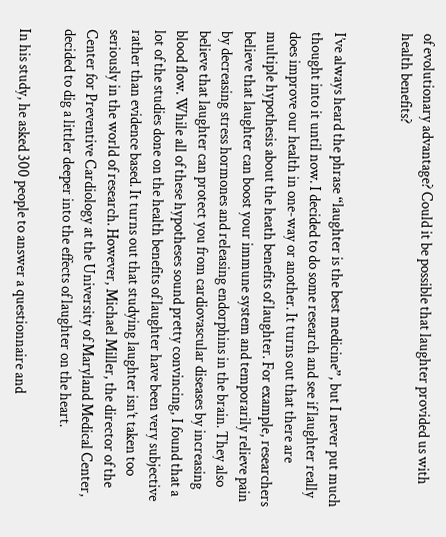of evolutionary advantage? Could it be possible that laughter provided us with health benefits?


I’ve always heard the phrase “laughter is the best medicine”, but I never put much thought into it until now. I decided to do some research and see if laughter really does improve our health in one-way or another. It turns out that there are multiple hypothesis about the heath benefits of laughter. For example, researchers believe that laughter can boost your immune system and temporarily relieve pain by decreasing stress hormones and releasing endorphins in the brain. They also believe that laughter can protect you from cardiovascular diseases by increasing blood flow. While all of these hypotheses sound pretty convincing, I found that a lot of the studies done on the health benefits of laughter have been very subjective rather than evidence based. It turns out that studying laughter isn’t taken too seriously in the world of research. However, Michael Miller, the director of the Center for Preventive Cardiology at the University of Maryland Medical Center, decided to dig a littler deeper into the effects of laughter on the heart.

In his study, he asked 300 people to answer a questionnaire and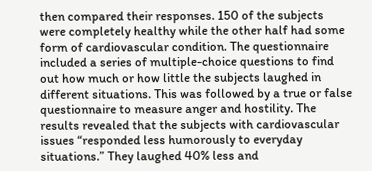then compared their responses. 150 of the subjects were completely healthy while the other half had some form of cardiovascular condition. The questionnaire included a series of multiple-choice questions to find out how much or how little the subjects laughed in different situations. This was followed by a true or false questionnaire to measure anger and hostility. The results revealed that the subjects with cardiovascular issues “responded less humorously to everyday situations.” They laughed 40% less and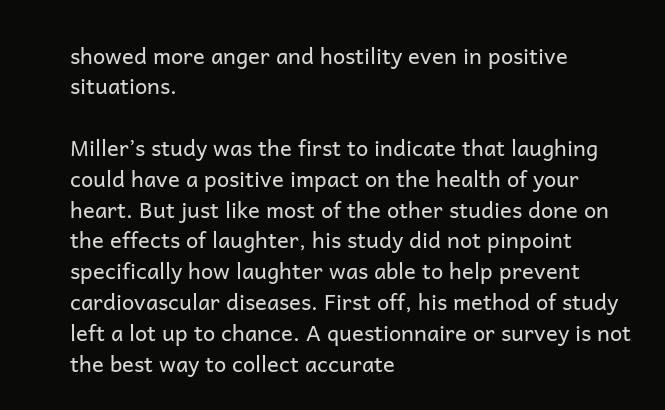showed more anger and hostility even in positive situations.

Miller’s study was the first to indicate that laughing could have a positive impact on the health of your heart. But just like most of the other studies done on the effects of laughter, his study did not pinpoint specifically how laughter was able to help prevent cardiovascular diseases. First off, his method of study left a lot up to chance. A questionnaire or survey is not the best way to collect accurate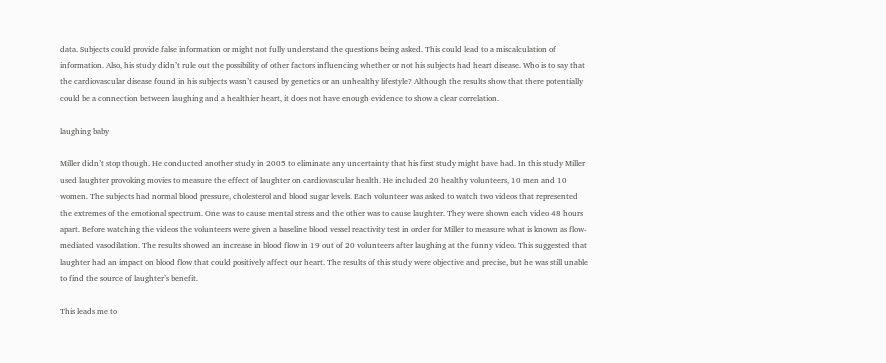data. Subjects could provide false information or might not fully understand the questions being asked. This could lead to a miscalculation of information. Also, his study didn’t rule out the possibility of other factors influencing whether or not his subjects had heart disease. Who is to say that the cardiovascular disease found in his subjects wasn’t caused by genetics or an unhealthy lifestyle? Although the results show that there potentially could be a connection between laughing and a healthier heart, it does not have enough evidence to show a clear correlation.

laughing baby

Miller didn’t stop though. He conducted another study in 2005 to eliminate any uncertainty that his first study might have had. In this study Miller used laughter provoking movies to measure the effect of laughter on cardiovascular health. He included 20 healthy volunteers, 10 men and 10 women. The subjects had normal blood pressure, cholesterol and blood sugar levels. Each volunteer was asked to watch two videos that represented the extremes of the emotional spectrum. One was to cause mental stress and the other was to cause laughter. They were shown each video 48 hours apart. Before watching the videos the volunteers were given a baseline blood vessel reactivity test in order for Miller to measure what is known as flow-mediated vasodilation. The results showed an increase in blood flow in 19 out of 20 volunteers after laughing at the funny video. This suggested that laughter had an impact on blood flow that could positively affect our heart. The results of this study were objective and precise, but he was still unable to find the source of laughter’s benefit.

This leads me to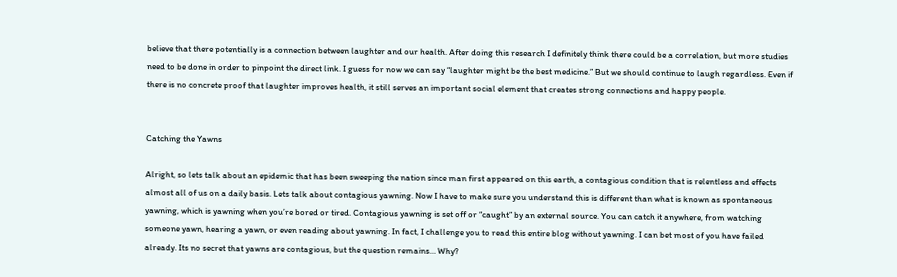believe that there potentially is a connection between laughter and our health. After doing this research I definitely think there could be a correlation, but more studies need to be done in order to pinpoint the direct link. I guess for now we can say “laughter might be the best medicine.” But we should continue to laugh regardless. Even if there is no concrete proof that laughter improves health, it still serves an important social element that creates strong connections and happy people.


Catching the Yawns

Alright, so lets talk about an epidemic that has been sweeping the nation since man first appeared on this earth, a contagious condition that is relentless and effects almost all of us on a daily basis. Lets talk about contagious yawning. Now I have to make sure you understand this is different than what is known as spontaneous yawning, which is yawning when you’re bored or tired. Contagious yawning is set off or “caught” by an external source. You can catch it anywhere, from watching someone yawn, hearing a yawn, or even reading about yawning. In fact, I challenge you to read this entire blog without yawning. I can bet most of you have failed already. Its no secret that yawns are contagious, but the question remains… Why?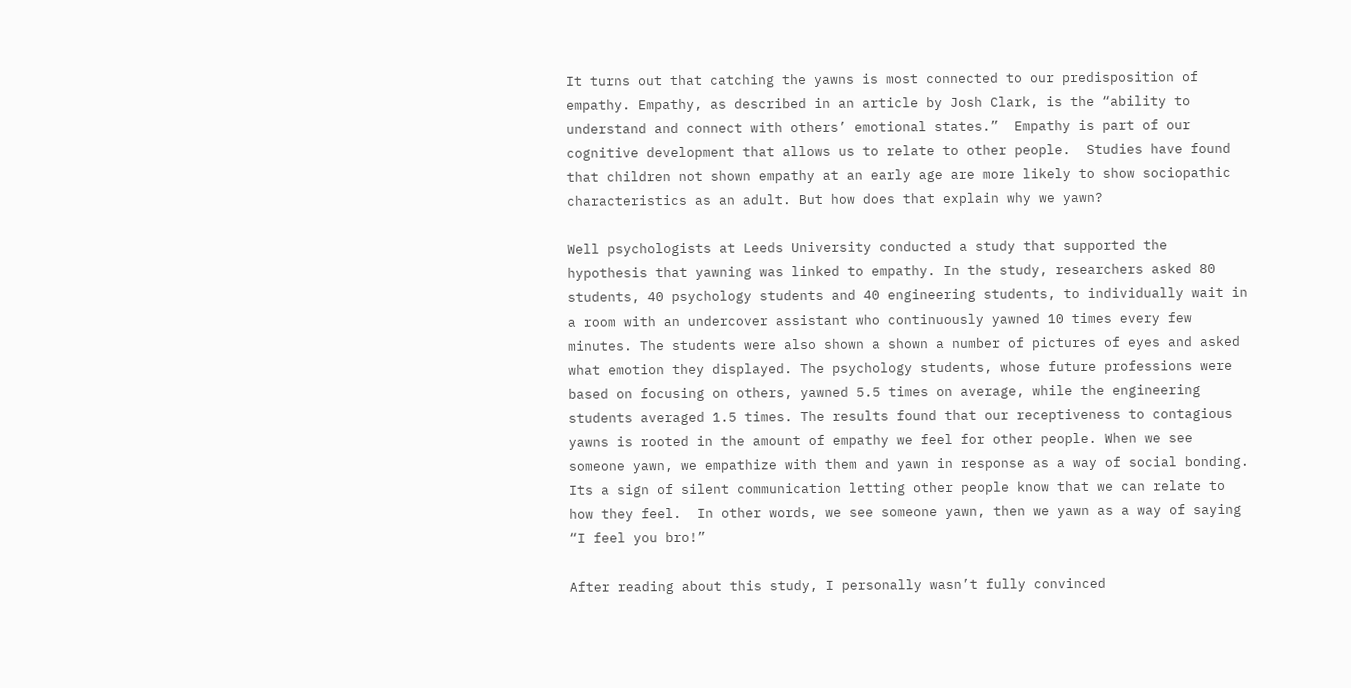It turns out that catching the yawns is most connected to our predisposition of empathy. Empathy, as described in an article by Josh Clark, is the “ability to understand and connect with others’ emotional states.”  Empathy is part of our cognitive development that allows us to relate to other people.  Studies have found that children not shown empathy at an early age are more likely to show sociopathic characteristics as an adult. But how does that explain why we yawn?

Well psychologists at Leeds University conducted a study that supported the hypothesis that yawning was linked to empathy. In the study, researchers asked 80 students, 40 psychology students and 40 engineering students, to individually wait in a room with an undercover assistant who continuously yawned 10 times every few minutes. The students were also shown a shown a number of pictures of eyes and asked what emotion they displayed. The psychology students, whose future professions were based on focusing on others, yawned 5.5 times on average, while the engineering students averaged 1.5 times. The results found that our receptiveness to contagious yawns is rooted in the amount of empathy we feel for other people. When we see someone yawn, we empathize with them and yawn in response as a way of social bonding.  Its a sign of silent communication letting other people know that we can relate to how they feel.  In other words, we see someone yawn, then we yawn as a way of saying “I feel you bro!”

After reading about this study, I personally wasn’t fully convinced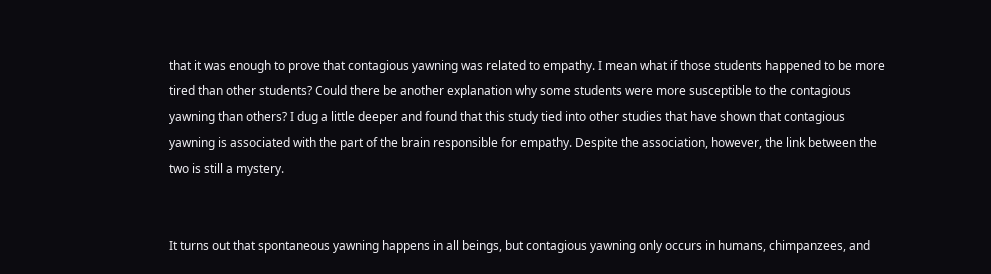that it was enough to prove that contagious yawning was related to empathy. I mean what if those students happened to be more tired than other students? Could there be another explanation why some students were more susceptible to the contagious yawning than others? I dug a little deeper and found that this study tied into other studies that have shown that contagious yawning is associated with the part of the brain responsible for empathy. Despite the association, however, the link between the two is still a mystery.


It turns out that spontaneous yawning happens in all beings, but contagious yawning only occurs in humans, chimpanzees, and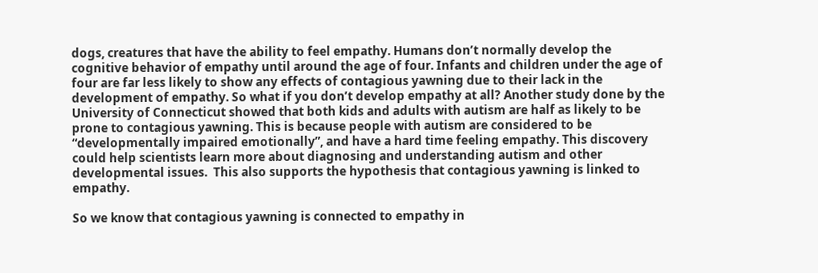dogs, creatures that have the ability to feel empathy. Humans don’t normally develop the cognitive behavior of empathy until around the age of four. Infants and children under the age of four are far less likely to show any effects of contagious yawning due to their lack in the development of empathy. So what if you don’t develop empathy at all? Another study done by the University of Connecticut showed that both kids and adults with autism are half as likely to be prone to contagious yawning. This is because people with autism are considered to be “developmentally impaired emotionally”, and have a hard time feeling empathy. This discovery could help scientists learn more about diagnosing and understanding autism and other developmental issues.  This also supports the hypothesis that contagious yawning is linked to empathy.

So we know that contagious yawning is connected to empathy in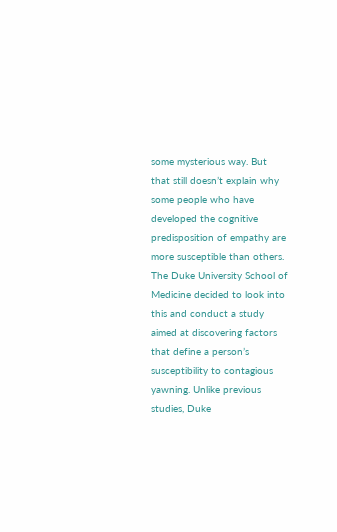some mysterious way. But that still doesn’t explain why some people who have developed the cognitive predisposition of empathy are more susceptible than others. The Duke University School of Medicine decided to look into this and conduct a study aimed at discovering factors that define a person’s susceptibility to contagious yawning. Unlike previous studies, Duke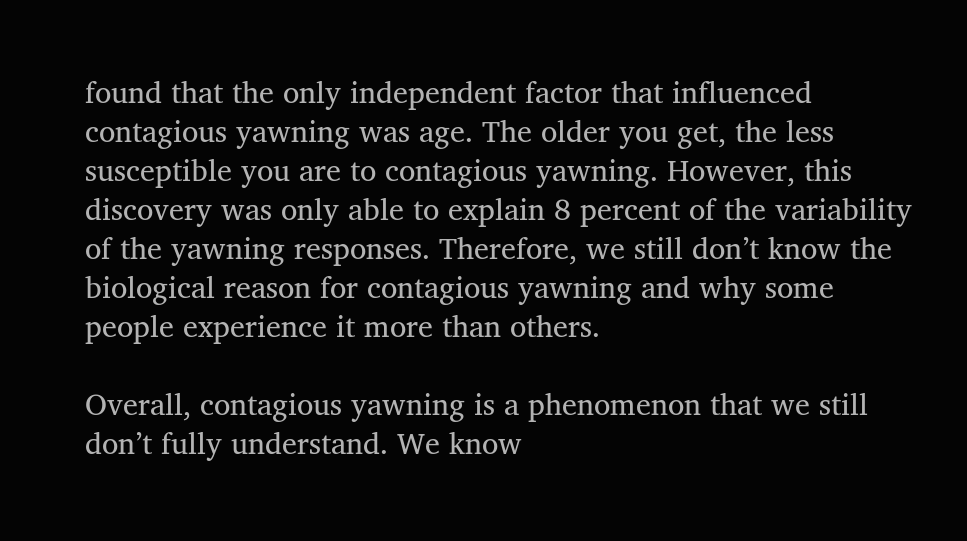found that the only independent factor that influenced contagious yawning was age. The older you get, the less susceptible you are to contagious yawning. However, this discovery was only able to explain 8 percent of the variability of the yawning responses. Therefore, we still don’t know the biological reason for contagious yawning and why some people experience it more than others.

Overall, contagious yawning is a phenomenon that we still don’t fully understand. We know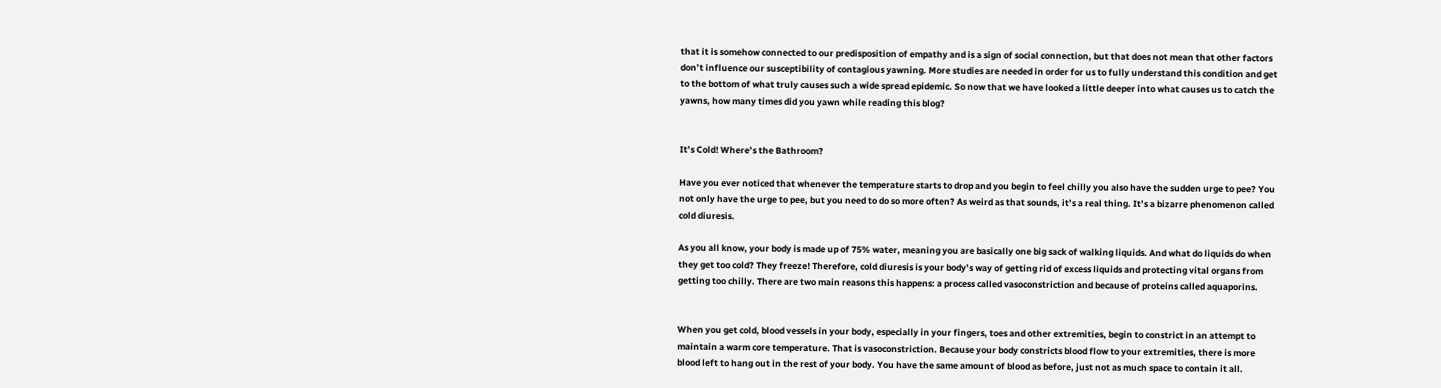that it is somehow connected to our predisposition of empathy and is a sign of social connection, but that does not mean that other factors don’t influence our susceptibility of contagious yawning. More studies are needed in order for us to fully understand this condition and get to the bottom of what truly causes such a wide spread epidemic. So now that we have looked a little deeper into what causes us to catch the yawns, how many times did you yawn while reading this blog?


It’s Cold! Where’s the Bathroom?

Have you ever noticed that whenever the temperature starts to drop and you begin to feel chilly you also have the sudden urge to pee? You not only have the urge to pee, but you need to do so more often? As weird as that sounds, it’s a real thing. It’s a bizarre phenomenon called cold diuresis.

As you all know, your body is made up of 75% water, meaning you are basically one big sack of walking liquids. And what do liquids do when they get too cold? They freeze! Therefore, cold diuresis is your body’s way of getting rid of excess liquids and protecting vital organs from getting too chilly. There are two main reasons this happens: a process called vasoconstriction and because of proteins called aquaporins.


When you get cold, blood vessels in your body, especially in your fingers, toes and other extremities, begin to constrict in an attempt to maintain a warm core temperature. That is vasoconstriction. Because your body constricts blood flow to your extremities, there is more blood left to hang out in the rest of your body. You have the same amount of blood as before, just not as much space to contain it all.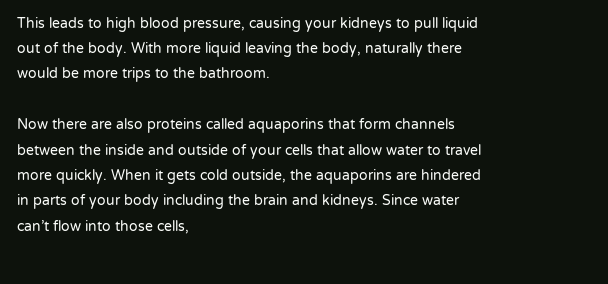This leads to high blood pressure, causing your kidneys to pull liquid out of the body. With more liquid leaving the body, naturally there would be more trips to the bathroom.

Now there are also proteins called aquaporins that form channels between the inside and outside of your cells that allow water to travel more quickly. When it gets cold outside, the aquaporins are hindered in parts of your body including the brain and kidneys. Since water can’t flow into those cells,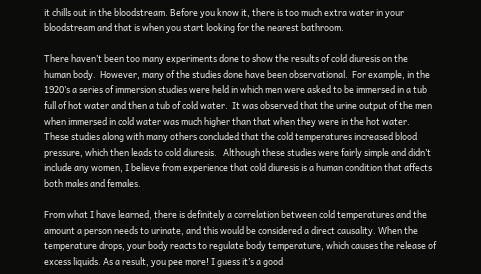it chills out in the bloodstream. Before you know it, there is too much extra water in your bloodstream and that is when you start looking for the nearest bathroom.

There haven’t been too many experiments done to show the results of cold diuresis on the human body.  However, many of the studies done have been observational.  For example, in the 1920’s a series of immersion studies were held in which men were asked to be immersed in a tub full of hot water and then a tub of cold water.  It was observed that the urine output of the men when immersed in cold water was much higher than that when they were in the hot water.   These studies along with many others concluded that the cold temperatures increased blood pressure, which then leads to cold diuresis.   Although these studies were fairly simple and didn’t include any women, I believe from experience that cold diuresis is a human condition that affects both males and females.

From what I have learned, there is definitely a correlation between cold temperatures and the amount a person needs to urinate, and this would be considered a direct causality. When the temperature drops, your body reacts to regulate body temperature, which causes the release of excess liquids. As a result, you pee more! I guess it’s a good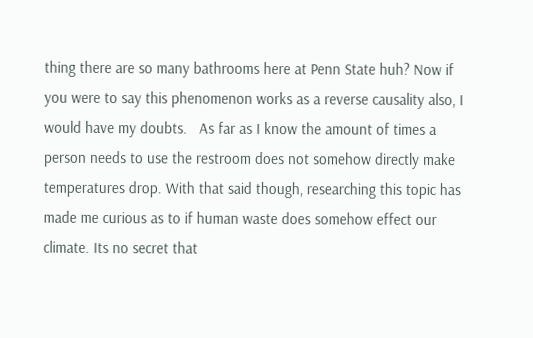thing there are so many bathrooms here at Penn State huh? Now if you were to say this phenomenon works as a reverse causality also, I would have my doubts.   As far as I know the amount of times a person needs to use the restroom does not somehow directly make temperatures drop. With that said though, researching this topic has made me curious as to if human waste does somehow effect our climate. Its no secret that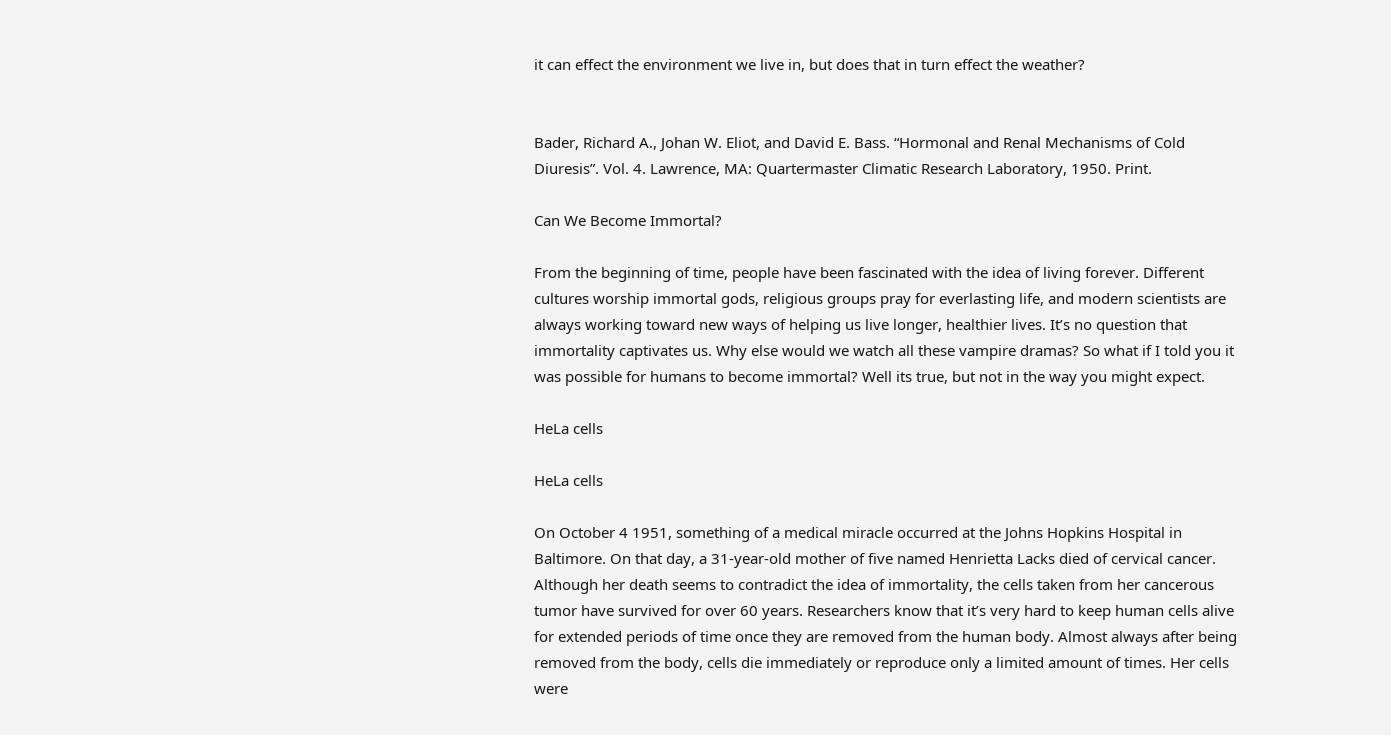it can effect the environment we live in, but does that in turn effect the weather?


Bader, Richard A., Johan W. Eliot, and David E. Bass. “Hormonal and Renal Mechanisms of Cold Diuresis”. Vol. 4. Lawrence, MA: Quartermaster Climatic Research Laboratory, 1950. Print.

Can We Become Immortal?

From the beginning of time, people have been fascinated with the idea of living forever. Different cultures worship immortal gods, religious groups pray for everlasting life, and modern scientists are always working toward new ways of helping us live longer, healthier lives. It’s no question that immortality captivates us. Why else would we watch all these vampire dramas? So what if I told you it was possible for humans to become immortal? Well its true, but not in the way you might expect.

HeLa cells

HeLa cells

On October 4 1951, something of a medical miracle occurred at the Johns Hopkins Hospital in Baltimore. On that day, a 31-year-old mother of five named Henrietta Lacks died of cervical cancer. Although her death seems to contradict the idea of immortality, the cells taken from her cancerous tumor have survived for over 60 years. Researchers know that it’s very hard to keep human cells alive for extended periods of time once they are removed from the human body. Almost always after being removed from the body, cells die immediately or reproduce only a limited amount of times. Her cells were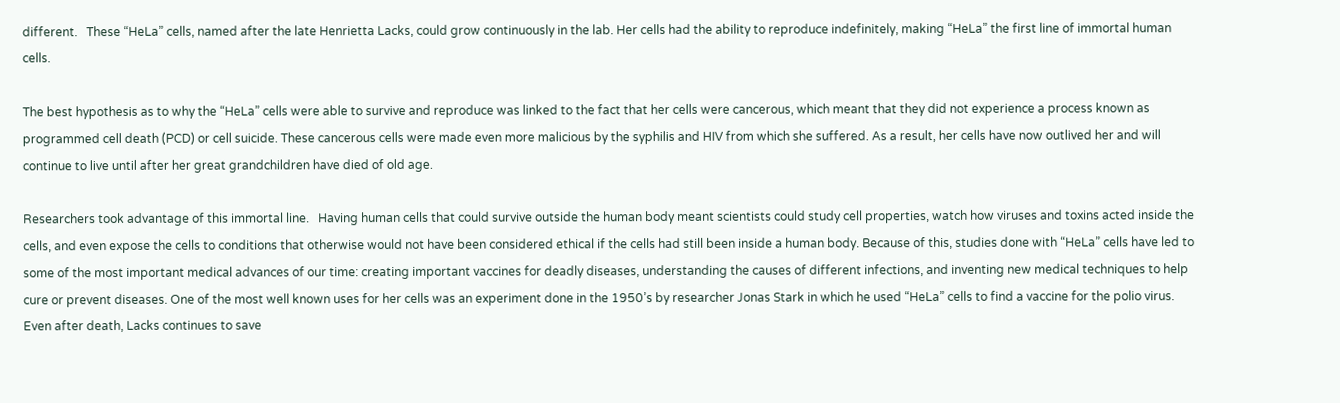different.   These “HeLa” cells, named after the late Henrietta Lacks, could grow continuously in the lab. Her cells had the ability to reproduce indefinitely, making “HeLa” the first line of immortal human cells.

The best hypothesis as to why the “HeLa” cells were able to survive and reproduce was linked to the fact that her cells were cancerous, which meant that they did not experience a process known as programmed cell death (PCD) or cell suicide. These cancerous cells were made even more malicious by the syphilis and HIV from which she suffered. As a result, her cells have now outlived her and will continue to live until after her great grandchildren have died of old age.

Researchers took advantage of this immortal line.   Having human cells that could survive outside the human body meant scientists could study cell properties, watch how viruses and toxins acted inside the cells, and even expose the cells to conditions that otherwise would not have been considered ethical if the cells had still been inside a human body. Because of this, studies done with “HeLa” cells have led to some of the most important medical advances of our time: creating important vaccines for deadly diseases, understanding the causes of different infections, and inventing new medical techniques to help cure or prevent diseases. One of the most well known uses for her cells was an experiment done in the 1950’s by researcher Jonas Stark in which he used “HeLa” cells to find a vaccine for the polio virus. Even after death, Lacks continues to save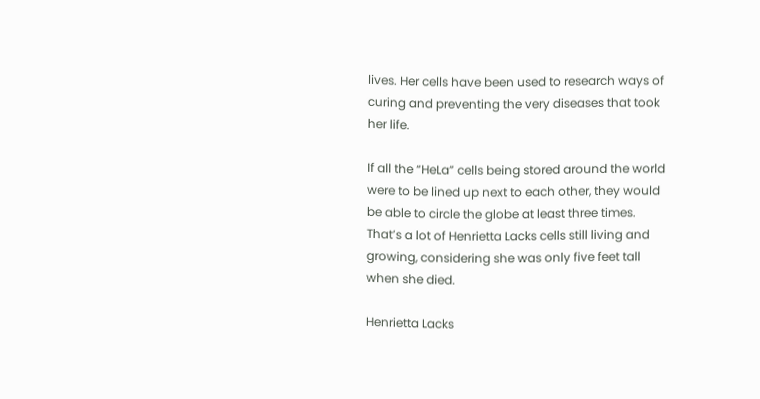lives. Her cells have been used to research ways of curing and preventing the very diseases that took her life.

If all the “HeLa” cells being stored around the world were to be lined up next to each other, they would be able to circle the globe at least three times. That’s a lot of Henrietta Lacks cells still living and growing, considering she was only five feet tall when she died.

Henrietta Lacks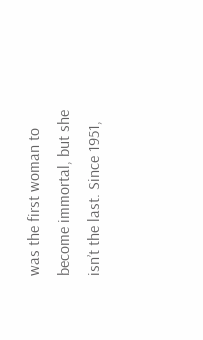was the first woman to become immortal, but she isn’t the last. Since 1951,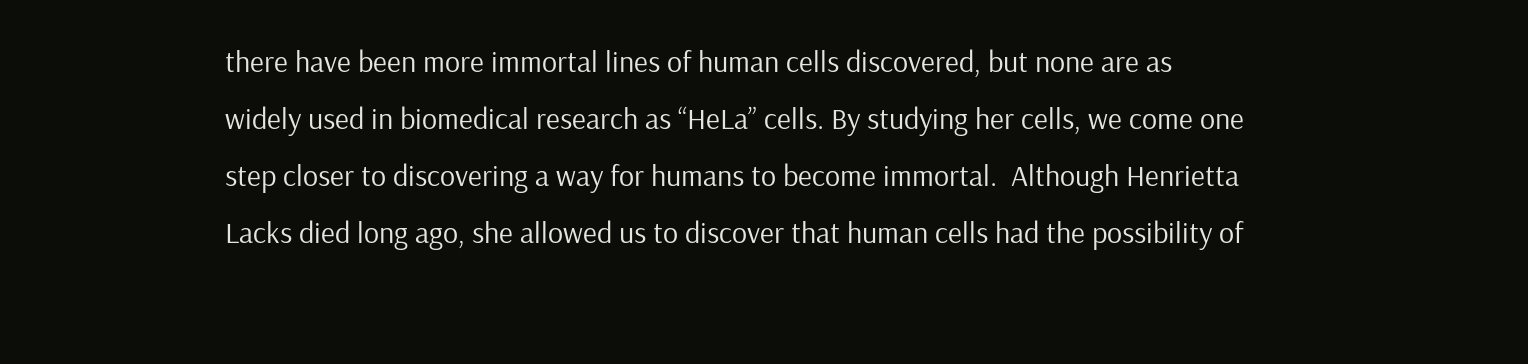there have been more immortal lines of human cells discovered, but none are as widely used in biomedical research as “HeLa” cells. By studying her cells, we come one step closer to discovering a way for humans to become immortal.  Although Henrietta Lacks died long ago, she allowed us to discover that human cells had the possibility of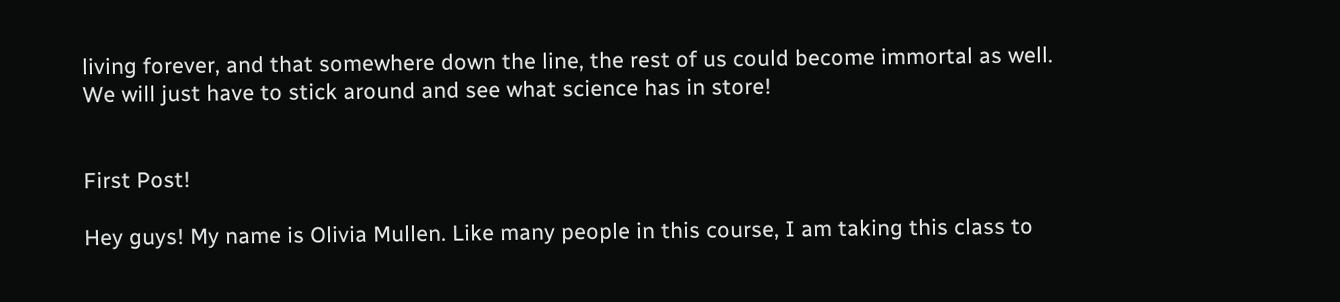living forever, and that somewhere down the line, the rest of us could become immortal as well.  We will just have to stick around and see what science has in store!


First Post!

Hey guys! My name is Olivia Mullen. Like many people in this course, I am taking this class to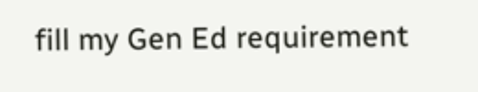fill my Gen Ed requirement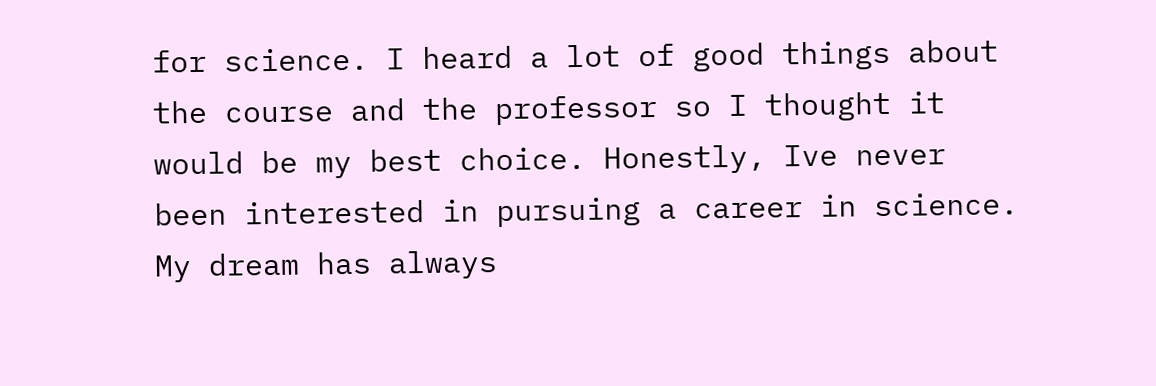for science. I heard a lot of good things about the course and the professor so I thought it would be my best choice. Honestly, Ive never been interested in pursuing a career in science. My dream has always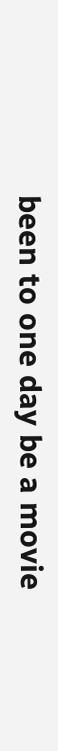been to one day be a movie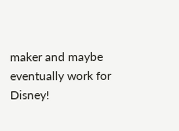maker and maybe eventually work for Disney!